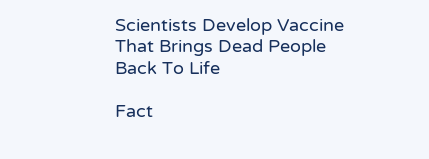Scientists Develop Vaccine That Brings Dead People Back To Life

Fact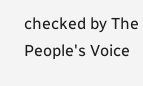checked by The People's Voice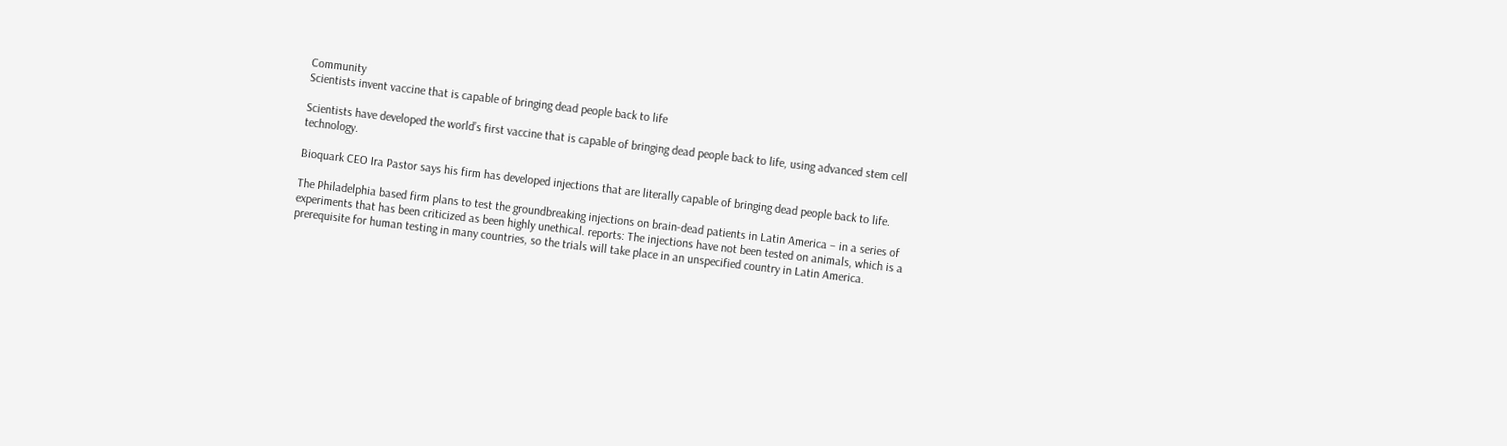Community
Scientists invent vaccine that is capable of bringing dead people back to life

Scientists have developed the world’s first vaccine that is capable of bringing dead people back to life, using advanced stem cell technology.

Bioquark CEO Ira Pastor says his firm has developed injections that are literally capable of bringing dead people back to life.

The Philadelphia based firm plans to test the groundbreaking injections on brain-dead patients in Latin America – in a series of experiments that has been criticized as been highly unethical. reports: The injections have not been tested on animals, which is a prerequisite for human testing in many countries, so the trials will take place in an unspecified country in Latin America.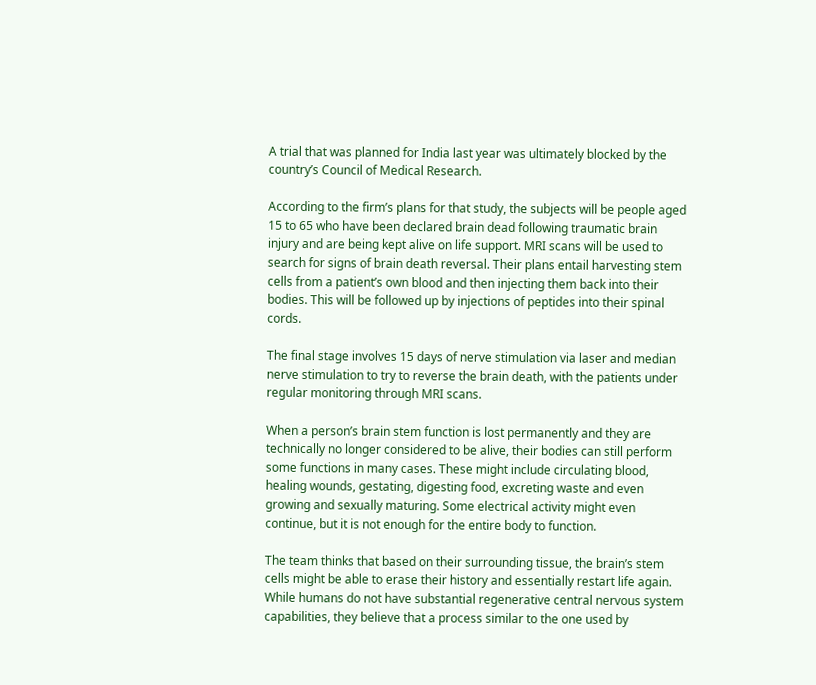A trial that was planned for India last year was ultimately blocked by the country’s Council of Medical Research.

According to the firm’s plans for that study, the subjects will be people aged 15 to 65 who have been declared brain dead following traumatic brain injury and are being kept alive on life support. MRI scans will be used to search for signs of brain death reversal. Their plans entail harvesting stem cells from a patient’s own blood and then injecting them back into their bodies. This will be followed up by injections of peptides into their spinal cords.

The final stage involves 15 days of nerve stimulation via laser and median nerve stimulation to try to reverse the brain death, with the patients under regular monitoring through MRI scans.

When a person’s brain stem function is lost permanently and they are technically no longer considered to be alive, their bodies can still perform some functions in many cases. These might include circulating blood, healing wounds, gestating, digesting food, excreting waste and even growing and sexually maturing. Some electrical activity might even continue, but it is not enough for the entire body to function.

The team thinks that based on their surrounding tissue, the brain’s stem cells might be able to erase their history and essentially restart life again. While humans do not have substantial regenerative central nervous system capabilities, they believe that a process similar to the one used by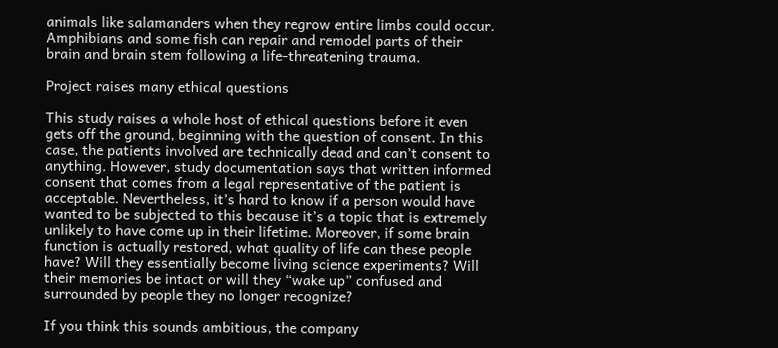animals like salamanders when they regrow entire limbs could occur. Amphibians and some fish can repair and remodel parts of their brain and brain stem following a life-threatening trauma.

Project raises many ethical questions

This study raises a whole host of ethical questions before it even gets off the ground, beginning with the question of consent. In this case, the patients involved are technically dead and can’t consent to anything. However, study documentation says that written informed consent that comes from a legal representative of the patient is acceptable. Nevertheless, it’s hard to know if a person would have wanted to be subjected to this because it’s a topic that is extremely unlikely to have come up in their lifetime. Moreover, if some brain function is actually restored, what quality of life can these people have? Will they essentially become living science experiments? Will their memories be intact or will they “wake up” confused and surrounded by people they no longer recognize?

If you think this sounds ambitious, the company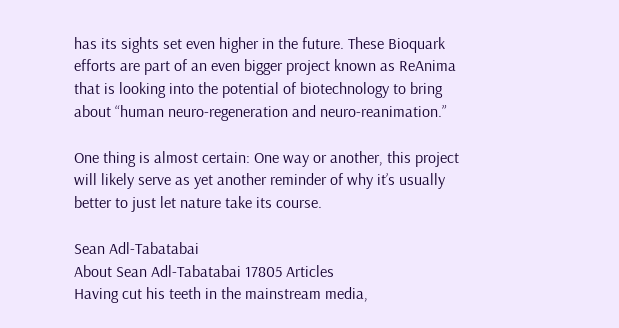has its sights set even higher in the future. These Bioquark efforts are part of an even bigger project known as ReAnima that is looking into the potential of biotechnology to bring about “human neuro-regeneration and neuro-reanimation.”

One thing is almost certain: One way or another, this project will likely serve as yet another reminder of why it’s usually better to just let nature take its course.

Sean Adl-Tabatabai
About Sean Adl-Tabatabai 17805 Articles
Having cut his teeth in the mainstream media,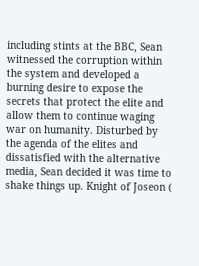including stints at the BBC, Sean witnessed the corruption within the system and developed a burning desire to expose the secrets that protect the elite and allow them to continue waging war on humanity. Disturbed by the agenda of the elites and dissatisfied with the alternative media, Sean decided it was time to shake things up. Knight of Joseon (